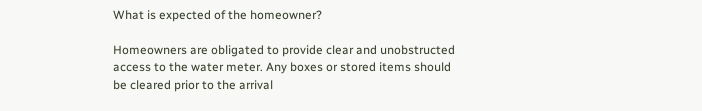What is expected of the homeowner?

Homeowners are obligated to provide clear and unobstructed access to the water meter. Any boxes or stored items should be cleared prior to the arrival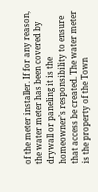of the meter installer. If for any reason, the water meter has been covered by drywall or paneling it is the homeowner’s responsibility to ensure that access be created. The water meter is the property of the Town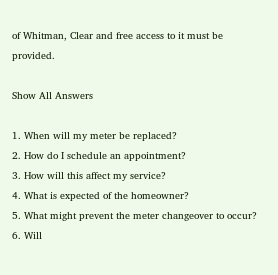of Whitman, Clear and free access to it must be provided.

Show All Answers

1. When will my meter be replaced?
2. How do I schedule an appointment?
3. How will this affect my service?
4. What is expected of the homeowner?
5. What might prevent the meter changeover to occur?
6. Will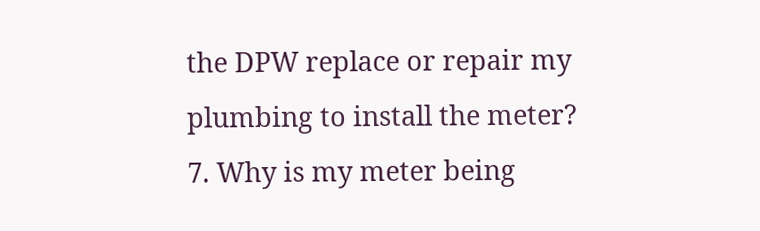the DPW replace or repair my plumbing to install the meter?
7. Why is my meter being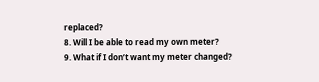replaced?
8. Will I be able to read my own meter?
9. What if I don’t want my meter changed?